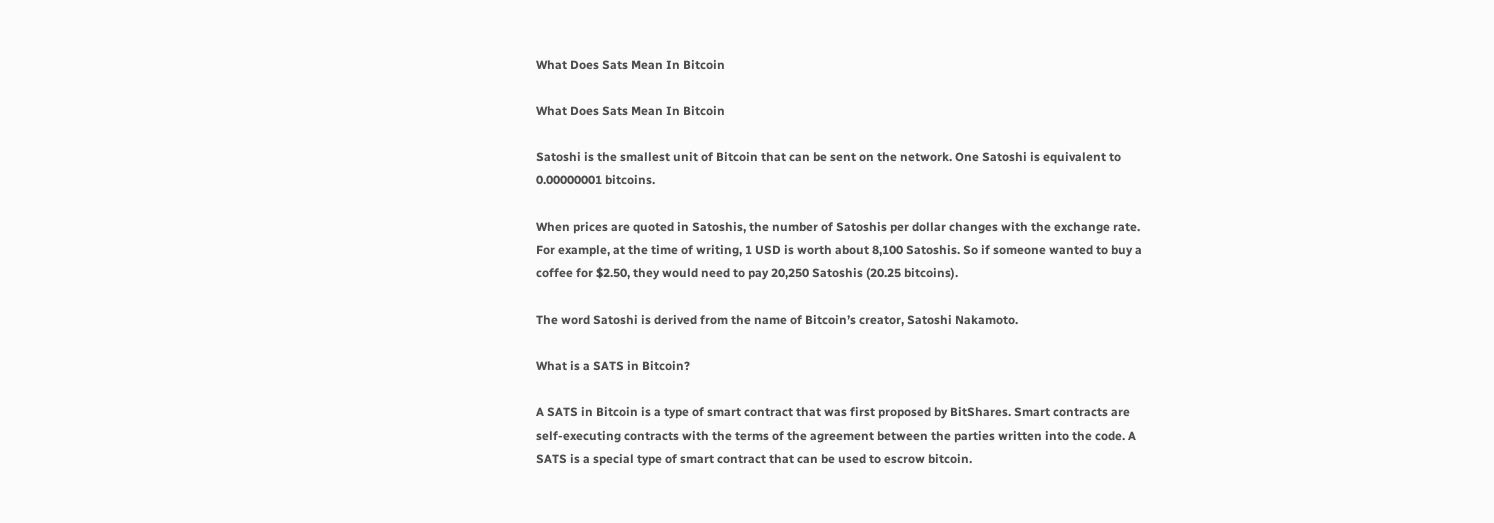What Does Sats Mean In Bitcoin

What Does Sats Mean In Bitcoin

Satoshi is the smallest unit of Bitcoin that can be sent on the network. One Satoshi is equivalent to 0.00000001 bitcoins.

When prices are quoted in Satoshis, the number of Satoshis per dollar changes with the exchange rate. For example, at the time of writing, 1 USD is worth about 8,100 Satoshis. So if someone wanted to buy a coffee for $2.50, they would need to pay 20,250 Satoshis (20.25 bitcoins).

The word Satoshi is derived from the name of Bitcoin’s creator, Satoshi Nakamoto.

What is a SATS in Bitcoin?

A SATS in Bitcoin is a type of smart contract that was first proposed by BitShares. Smart contracts are self-executing contracts with the terms of the agreement between the parties written into the code. A SATS is a special type of smart contract that can be used to escrow bitcoin.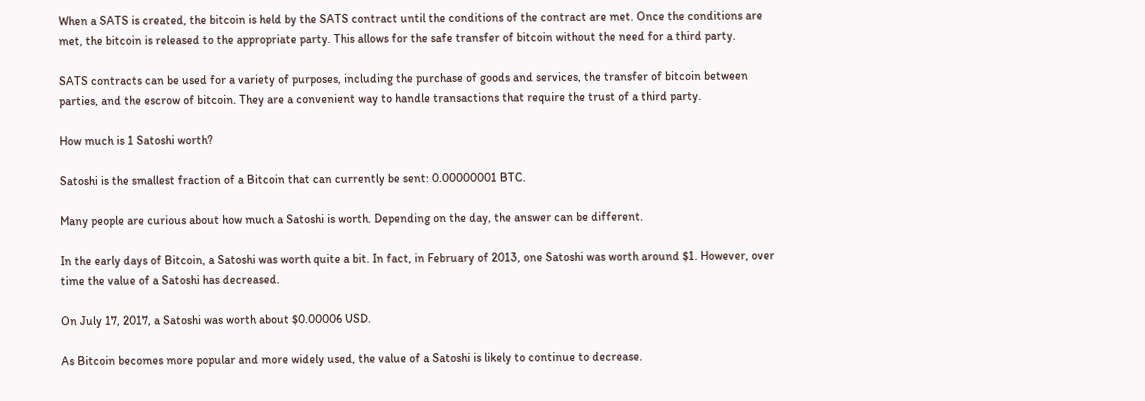When a SATS is created, the bitcoin is held by the SATS contract until the conditions of the contract are met. Once the conditions are met, the bitcoin is released to the appropriate party. This allows for the safe transfer of bitcoin without the need for a third party.

SATS contracts can be used for a variety of purposes, including the purchase of goods and services, the transfer of bitcoin between parties, and the escrow of bitcoin. They are a convenient way to handle transactions that require the trust of a third party.

How much is 1 Satoshi worth?

Satoshi is the smallest fraction of a Bitcoin that can currently be sent: 0.00000001 BTC.

Many people are curious about how much a Satoshi is worth. Depending on the day, the answer can be different.

In the early days of Bitcoin, a Satoshi was worth quite a bit. In fact, in February of 2013, one Satoshi was worth around $1. However, over time the value of a Satoshi has decreased.

On July 17, 2017, a Satoshi was worth about $0.00006 USD.

As Bitcoin becomes more popular and more widely used, the value of a Satoshi is likely to continue to decrease.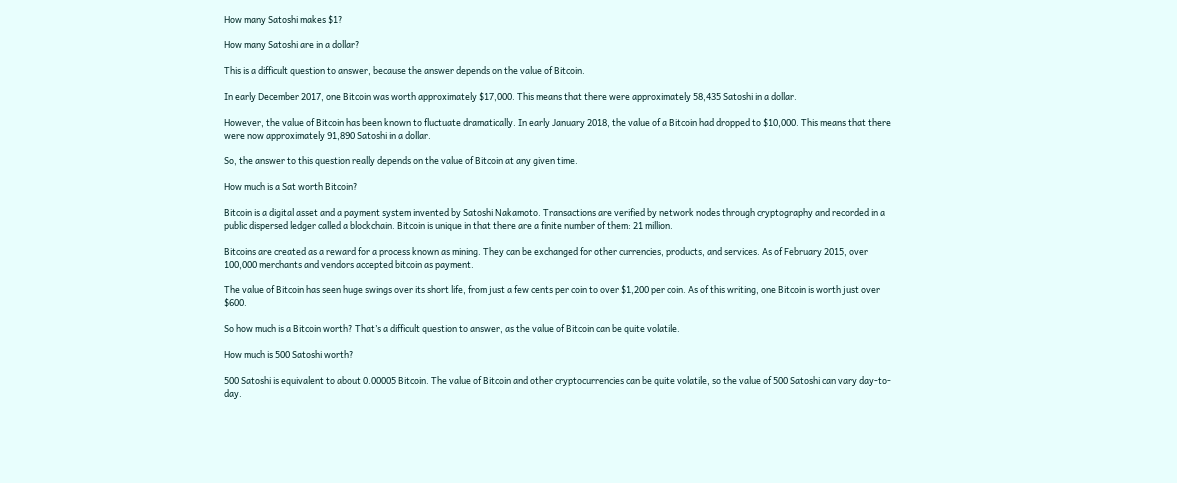How many Satoshi makes $1?

How many Satoshi are in a dollar?

This is a difficult question to answer, because the answer depends on the value of Bitcoin.

In early December 2017, one Bitcoin was worth approximately $17,000. This means that there were approximately 58,435 Satoshi in a dollar.

However, the value of Bitcoin has been known to fluctuate dramatically. In early January 2018, the value of a Bitcoin had dropped to $10,000. This means that there were now approximately 91,890 Satoshi in a dollar.

So, the answer to this question really depends on the value of Bitcoin at any given time.

How much is a Sat worth Bitcoin?

Bitcoin is a digital asset and a payment system invented by Satoshi Nakamoto. Transactions are verified by network nodes through cryptography and recorded in a public dispersed ledger called a blockchain. Bitcoin is unique in that there are a finite number of them: 21 million.

Bitcoins are created as a reward for a process known as mining. They can be exchanged for other currencies, products, and services. As of February 2015, over 100,000 merchants and vendors accepted bitcoin as payment.

The value of Bitcoin has seen huge swings over its short life, from just a few cents per coin to over $1,200 per coin. As of this writing, one Bitcoin is worth just over $600.

So how much is a Bitcoin worth? That’s a difficult question to answer, as the value of Bitcoin can be quite volatile.

How much is 500 Satoshi worth?

500 Satoshi is equivalent to about 0.00005 Bitcoin. The value of Bitcoin and other cryptocurrencies can be quite volatile, so the value of 500 Satoshi can vary day-to-day.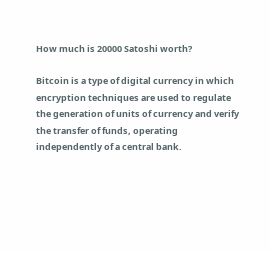How much is 20000 Satoshi worth?

Bitcoin is a type of digital currency in which encryption techniques are used to regulate the generation of units of currency and verify the transfer of funds, operating independently of a central bank.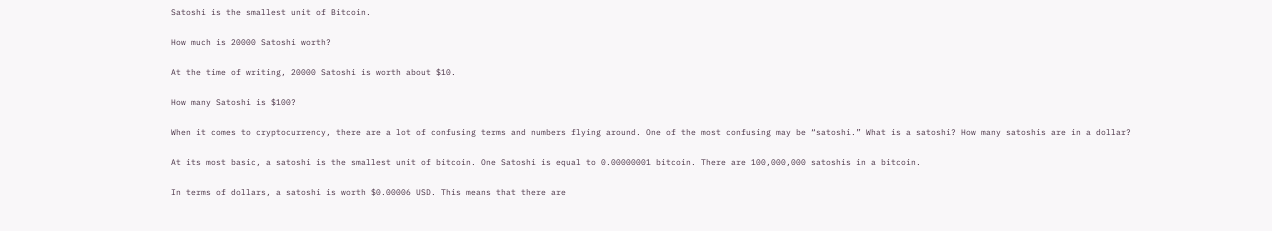Satoshi is the smallest unit of Bitcoin.

How much is 20000 Satoshi worth?

At the time of writing, 20000 Satoshi is worth about $10.

How many Satoshi is $100?

When it comes to cryptocurrency, there are a lot of confusing terms and numbers flying around. One of the most confusing may be “satoshi.” What is a satoshi? How many satoshis are in a dollar?

At its most basic, a satoshi is the smallest unit of bitcoin. One Satoshi is equal to 0.00000001 bitcoin. There are 100,000,000 satoshis in a bitcoin.

In terms of dollars, a satoshi is worth $0.00006 USD. This means that there are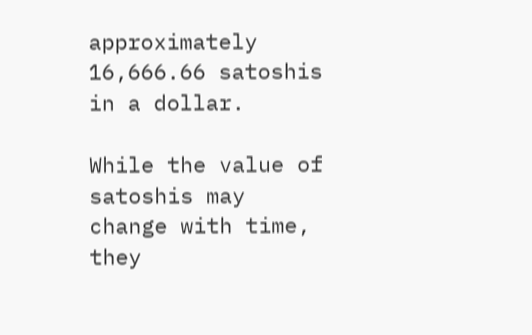approximately 16,666.66 satoshis in a dollar.

While the value of satoshis may change with time, they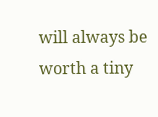will always be worth a tiny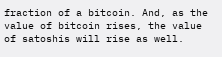fraction of a bitcoin. And, as the value of bitcoin rises, the value of satoshis will rise as well.